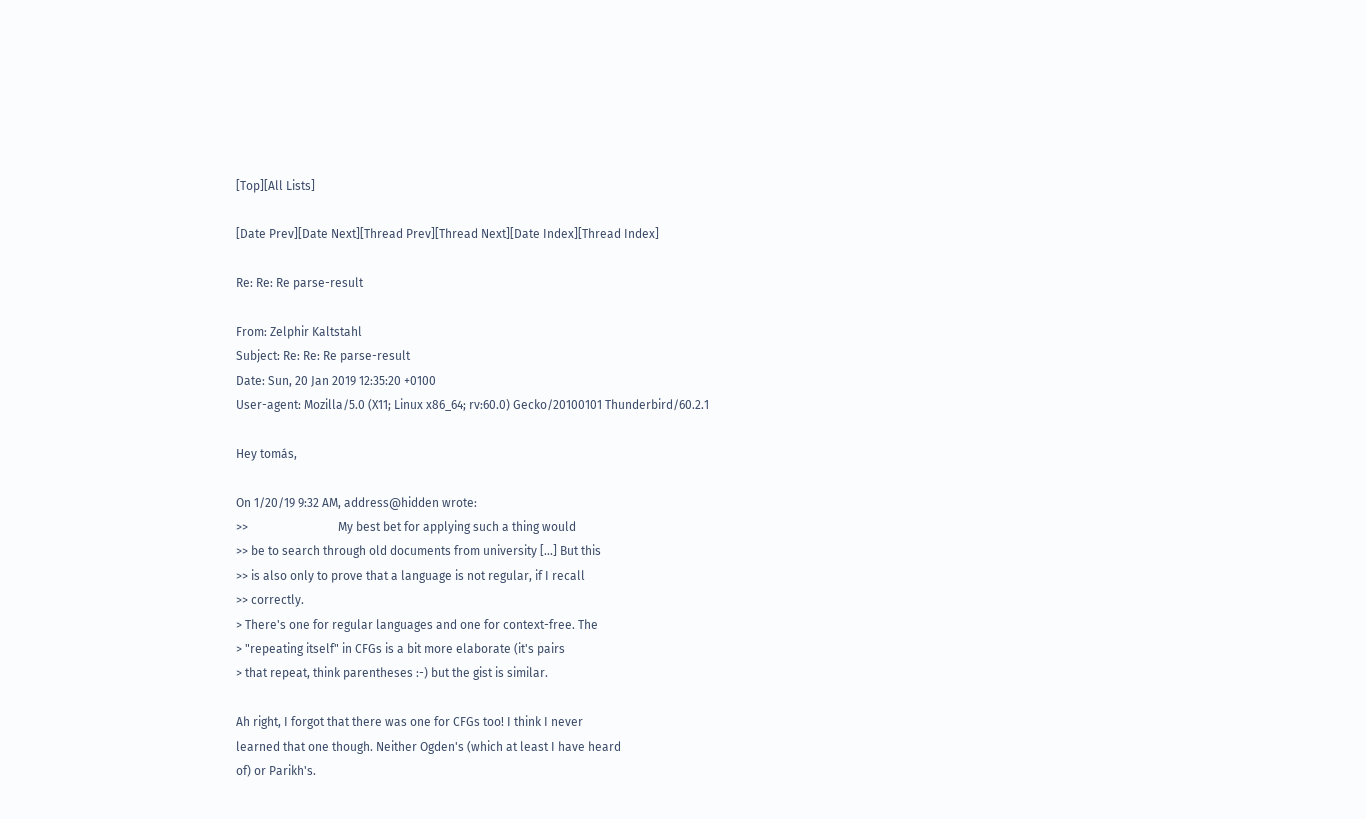[Top][All Lists]

[Date Prev][Date Next][Thread Prev][Thread Next][Date Index][Thread Index]

Re: Re: Re parse-result

From: Zelphir Kaltstahl
Subject: Re: Re: Re parse-result
Date: Sun, 20 Jan 2019 12:35:20 +0100
User-agent: Mozilla/5.0 (X11; Linux x86_64; rv:60.0) Gecko/20100101 Thunderbird/60.2.1

Hey tomás,

On 1/20/19 9:32 AM, address@hidden wrote:
>>                              My best bet for applying such a thing would
>> be to search through old documents from university [...] But this
>> is also only to prove that a language is not regular, if I recall
>> correctly.
> There's one for regular languages and one for context-free. The
> "repeating itself" in CFGs is a bit more elaborate (it's pairs
> that repeat, think parentheses :-) but the gist is similar.

Ah right, I forgot that there was one for CFGs too! I think I never
learned that one though. Neither Ogden's (which at least I have heard
of) or Parikh's.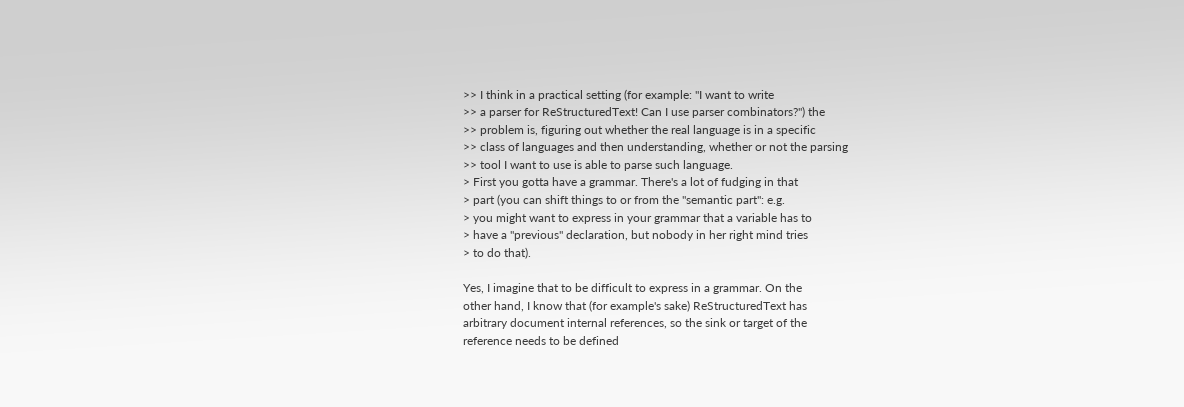>> I think in a practical setting (for example: "I want to write
>> a parser for ReStructuredText! Can I use parser combinators?") the
>> problem is, figuring out whether the real language is in a specific
>> class of languages and then understanding, whether or not the parsing
>> tool I want to use is able to parse such language.
> First you gotta have a grammar. There's a lot of fudging in that
> part (you can shift things to or from the "semantic part": e.g.
> you might want to express in your grammar that a variable has to
> have a "previous" declaration, but nobody in her right mind tries
> to do that).

Yes, I imagine that to be difficult to express in a grammar. On the
other hand, I know that (for example's sake) ReStructuredText has
arbitrary document internal references, so the sink or target of the
reference needs to be defined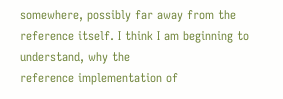somewhere, possibly far away from the
reference itself. I think I am beginning to understand, why the
reference implementation of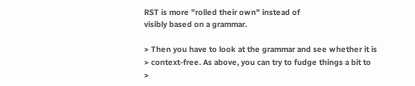RST is more "rolled their own" instead of
visibly based on a grammar.

> Then you have to look at the grammar and see whether it is
> context-free. As above, you can try to fudge things a bit to
>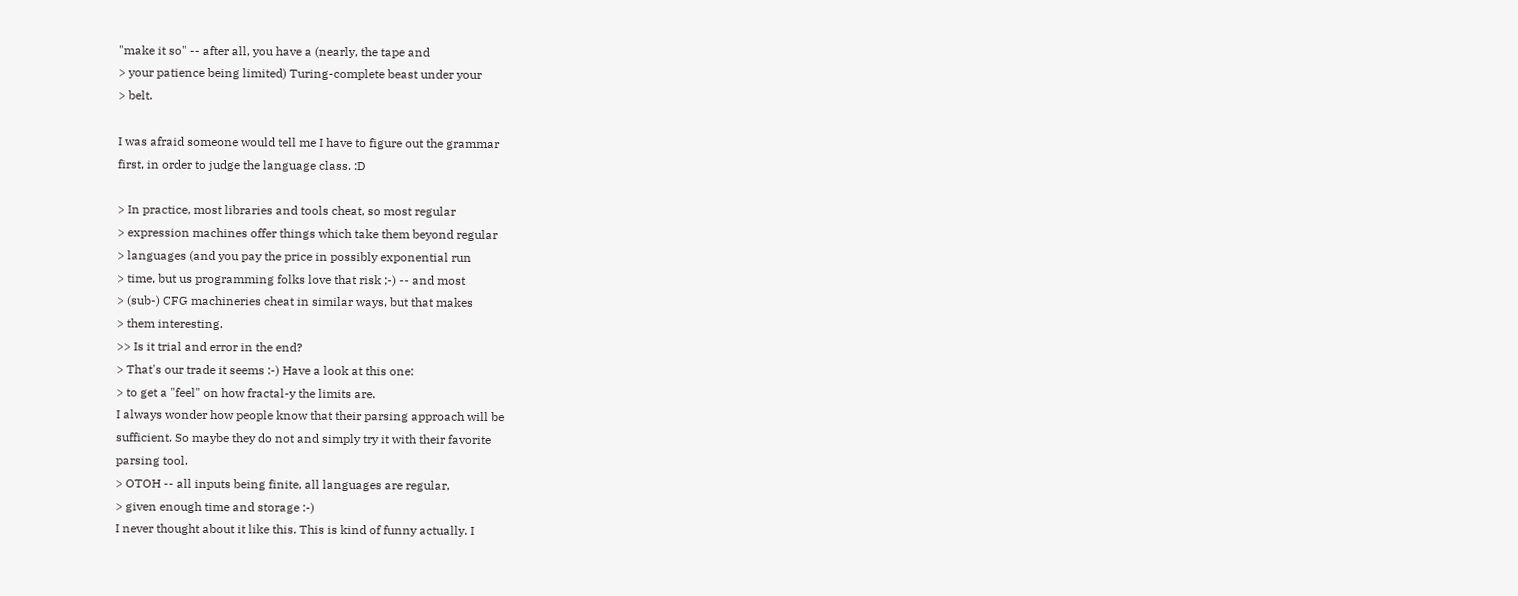"make it so" -- after all, you have a (nearly, the tape and
> your patience being limited) Turing-complete beast under your
> belt.

I was afraid someone would tell me I have to figure out the grammar
first, in order to judge the language class. :D

> In practice, most libraries and tools cheat, so most regular
> expression machines offer things which take them beyond regular
> languages (and you pay the price in possibly exponential run
> time, but us programming folks love that risk ;-) -- and most
> (sub-) CFG machineries cheat in similar ways, but that makes
> them interesting.
>> Is it trial and error in the end?
> That's our trade it seems :-) Have a look at this one:
> to get a "feel" on how fractal-y the limits are.
I always wonder how people know that their parsing approach will be
sufficient. So maybe they do not and simply try it with their favorite
parsing tool.
> OTOH -- all inputs being finite, all languages are regular,
> given enough time and storage :-)
I never thought about it like this. This is kind of funny actually. I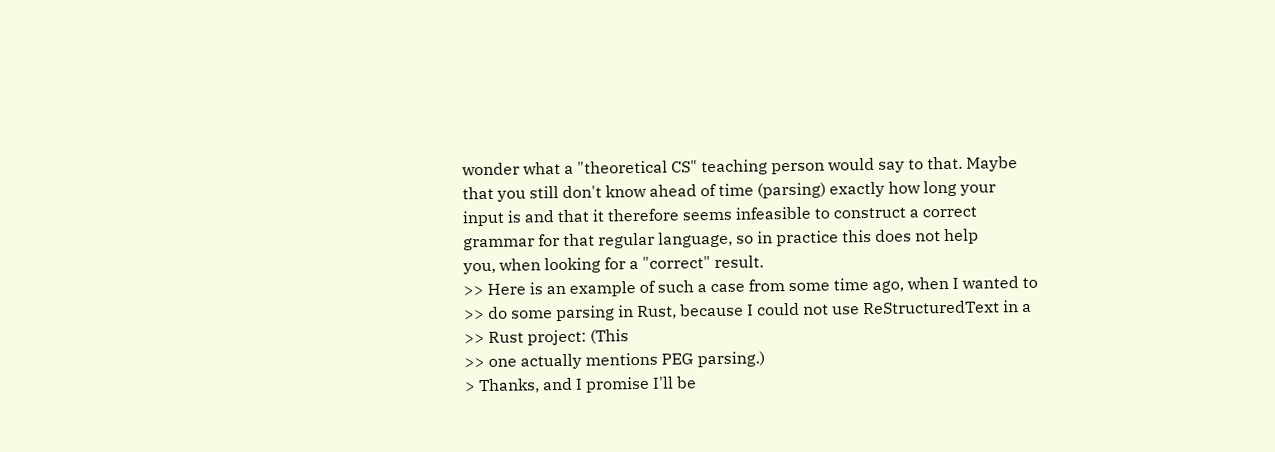wonder what a "theoretical CS" teaching person would say to that. Maybe
that you still don't know ahead of time (parsing) exactly how long your
input is and that it therefore seems infeasible to construct a correct
grammar for that regular language, so in practice this does not help
you, when looking for a "correct" result.
>> Here is an example of such a case from some time ago, when I wanted to
>> do some parsing in Rust, because I could not use ReStructuredText in a
>> Rust project: (This
>> one actually mentions PEG parsing.)
> Thanks, and I promise I'll be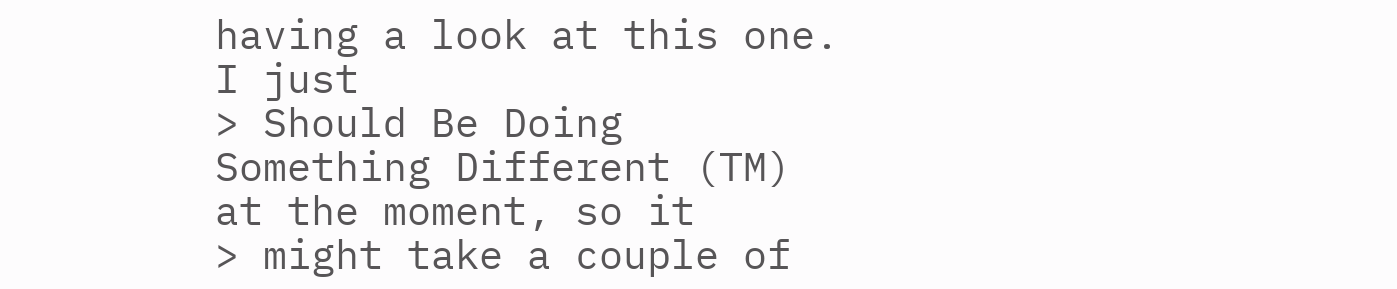having a look at this one. I just
> Should Be Doing Something Different (TM) at the moment, so it
> might take a couple of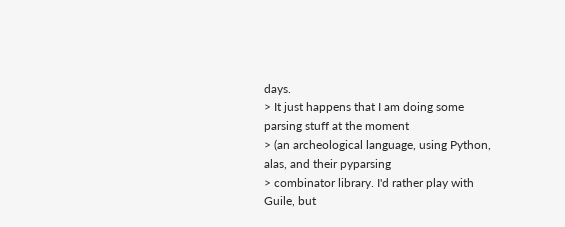days.
> It just happens that I am doing some parsing stuff at the moment
> (an archeological language, using Python, alas, and their pyparsing
> combinator library. I'd rather play with Guile, but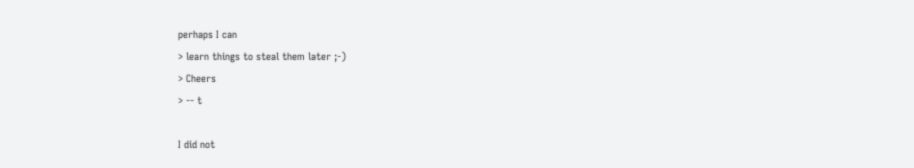perhaps I can
> learn things to steal them later ;-)
> Cheers
> -- t

I did not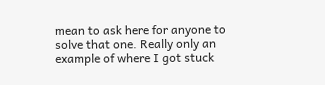mean to ask here for anyone to solve that one. Really only an
example of where I got stuck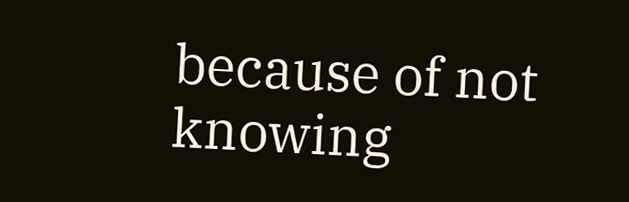because of not knowing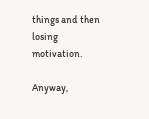things and then
losing motivation.

Anyway,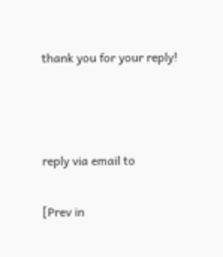thank you for your reply!



reply via email to

[Prev in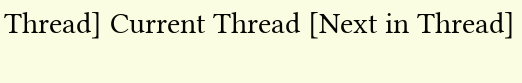Thread] Current Thread [Next in Thread]